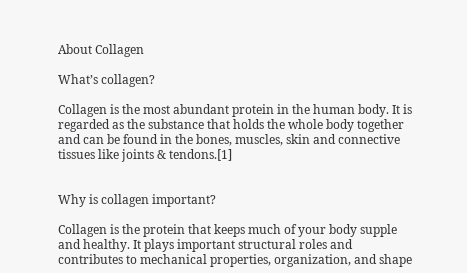About Collagen

What’s collagen?

Collagen is the most abundant protein in the human body. It is regarded as the substance that holds the whole body together and can be found in the bones, muscles, skin and connective tissues like joints & tendons.[1]


Why is collagen important?

Collagen is the protein that keeps much of your body supple and healthy. It plays important structural roles and contributes to mechanical properties, organization, and shape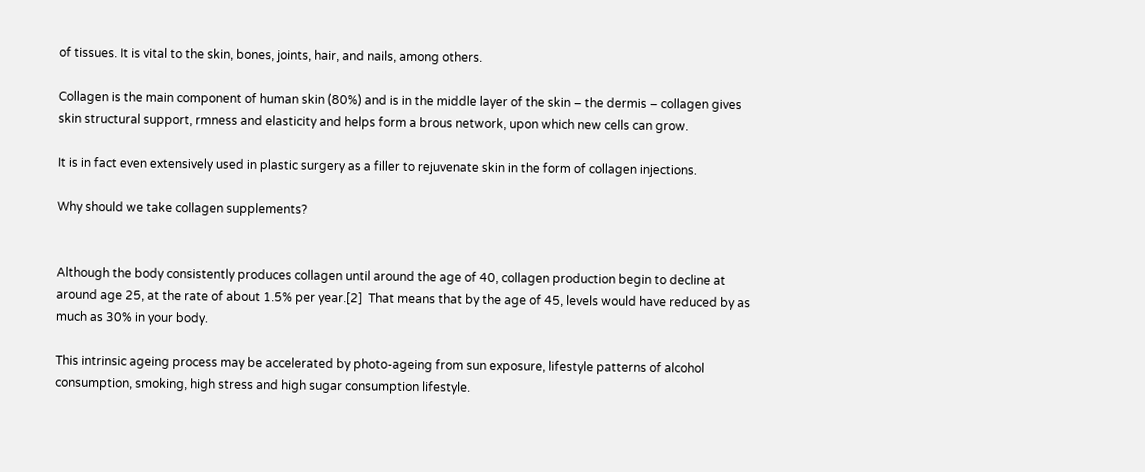of tissues. It is vital to the skin, bones, joints, hair, and nails, among others.

Collagen is the main component of human skin (80%) and is in the middle layer of the skin – the dermis – collagen gives skin structural support, rmness and elasticity and helps form a brous network, upon which new cells can grow.

It is in fact even extensively used in plastic surgery as a filler to rejuvenate skin in the form of collagen injections.

Why should we take collagen supplements?


Although the body consistently produces collagen until around the age of 40, collagen production begin to decline at around age 25, at the rate of about 1.5% per year.[2]  That means that by the age of 45, levels would have reduced by as much as 30% in your body.

This intrinsic ageing process may be accelerated by photo-ageing from sun exposure, lifestyle patterns of alcohol consumption, smoking, high stress and high sugar consumption lifestyle.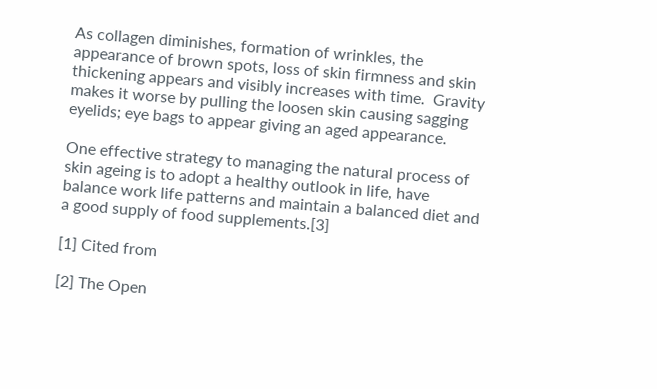As collagen diminishes, formation of wrinkles, the appearance of brown spots, loss of skin firmness and skin thickening appears and visibly increases with time.  Gravity makes it worse by pulling the loosen skin causing sagging eyelids; eye bags to appear giving an aged appearance.

One effective strategy to managing the natural process of skin ageing is to adopt a healthy outlook in life, have balance work life patterns and maintain a balanced diet and a good supply of food supplements.[3]

[1] Cited from

[2] The Open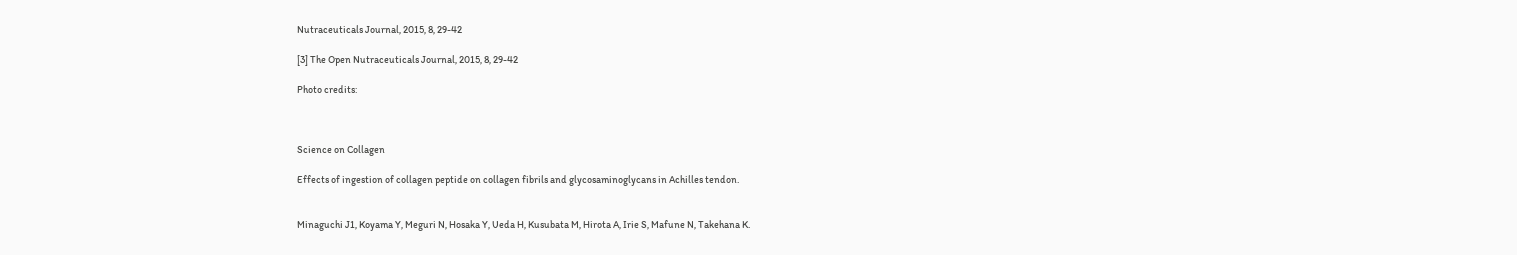Nutraceuticals Journal, 2015, 8, 29-42

[3] The Open Nutraceuticals Journal, 2015, 8, 29-42

Photo credits:



Science on Collagen

Effects of ingestion of collagen peptide on collagen fibrils and glycosaminoglycans in Achilles tendon.


Minaguchi J1, Koyama Y, Meguri N, Hosaka Y, Ueda H, Kusubata M, Hirota A, Irie S, Mafune N, Takehana K.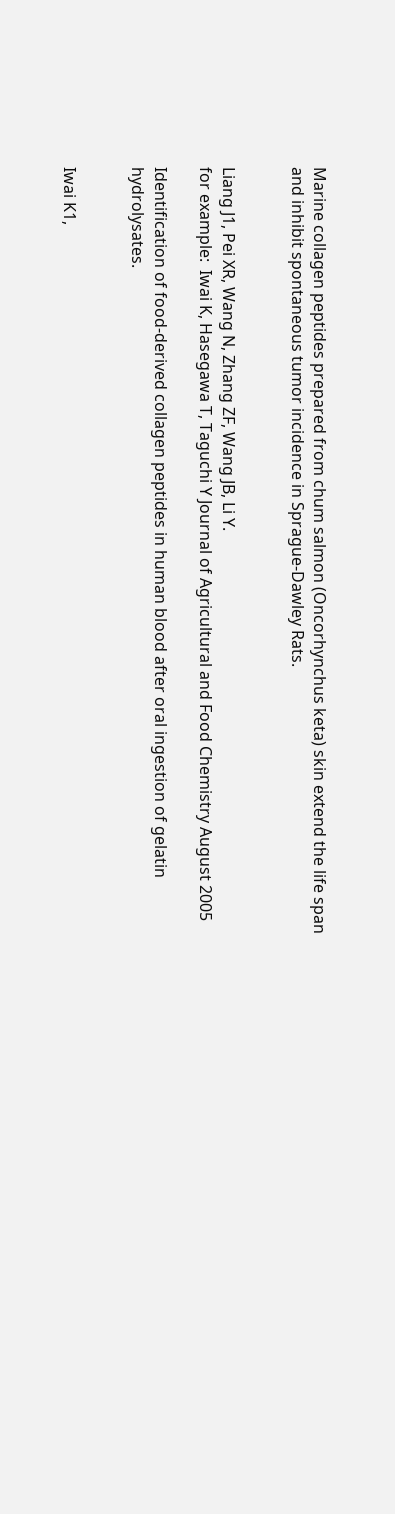Marine collagen peptides prepared from chum salmon (Oncorhynchus keta) skin extend the life span and inhibit spontaneous tumor incidence in Sprague-Dawley Rats.


Liang J1, Pei XR, Wang N, Zhang ZF, Wang JB, Li Y.
for example:  Iwai K, Hasegawa T, Taguchi Y Journal of Agricultural and Food Chemistry August 2005

Identification of food-derived collagen peptides in human blood after oral ingestion of gelatin hydrolysates.


Iwai K1,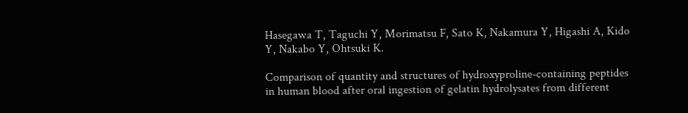Hasegawa T, Taguchi Y, Morimatsu F, Sato K, Nakamura Y, Higashi A, Kido Y, Nakabo Y, Ohtsuki K.

Comparison of quantity and structures of hydroxyproline-containing peptides in human blood after oral ingestion of gelatin hydrolysates from different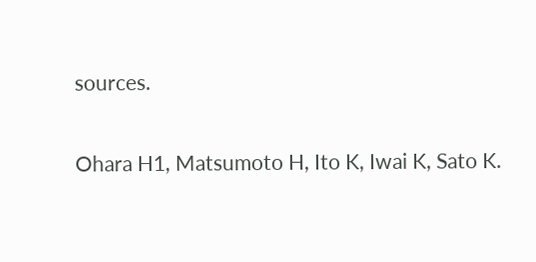sources.


Ohara H1, Matsumoto H, Ito K, Iwai K, Sato K.